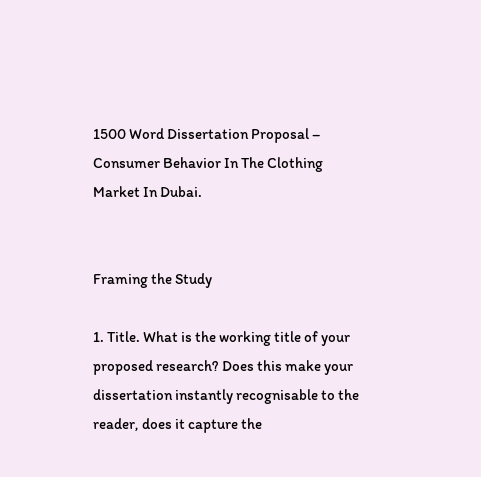1500 Word Dissertation Proposal – Consumer Behavior In The Clothing Market In Dubai.


Framing the Study

1. Title. What is the working title of your proposed research? Does this make your dissertation instantly recognisable to the reader, does it capture the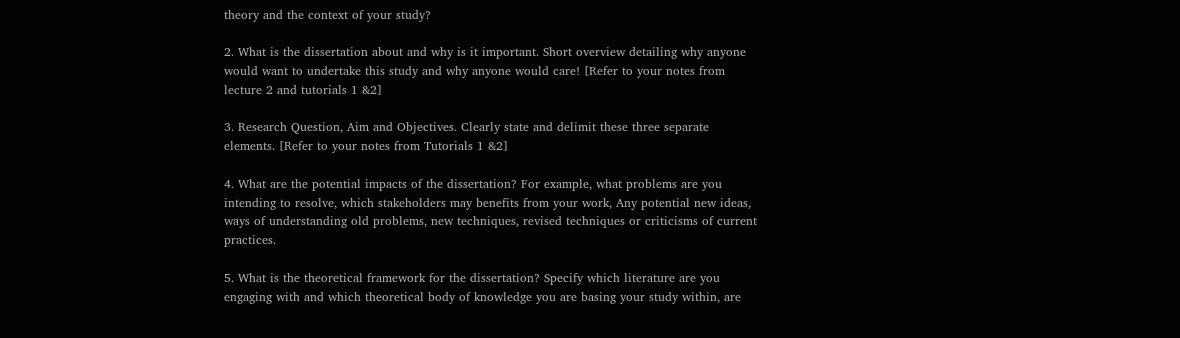theory and the context of your study?

2. What is the dissertation about and why is it important. Short overview detailing why anyone would want to undertake this study and why anyone would care! [Refer to your notes from lecture 2 and tutorials 1 &2]

3. Research Question, Aim and Objectives. Clearly state and delimit these three separate elements. [Refer to your notes from Tutorials 1 &2]

4. What are the potential impacts of the dissertation? For example, what problems are you intending to resolve, which stakeholders may benefits from your work, Any potential new ideas, ways of understanding old problems, new techniques, revised techniques or criticisms of current practices.

5. What is the theoretical framework for the dissertation? Specify which literature are you engaging with and which theoretical body of knowledge you are basing your study within, are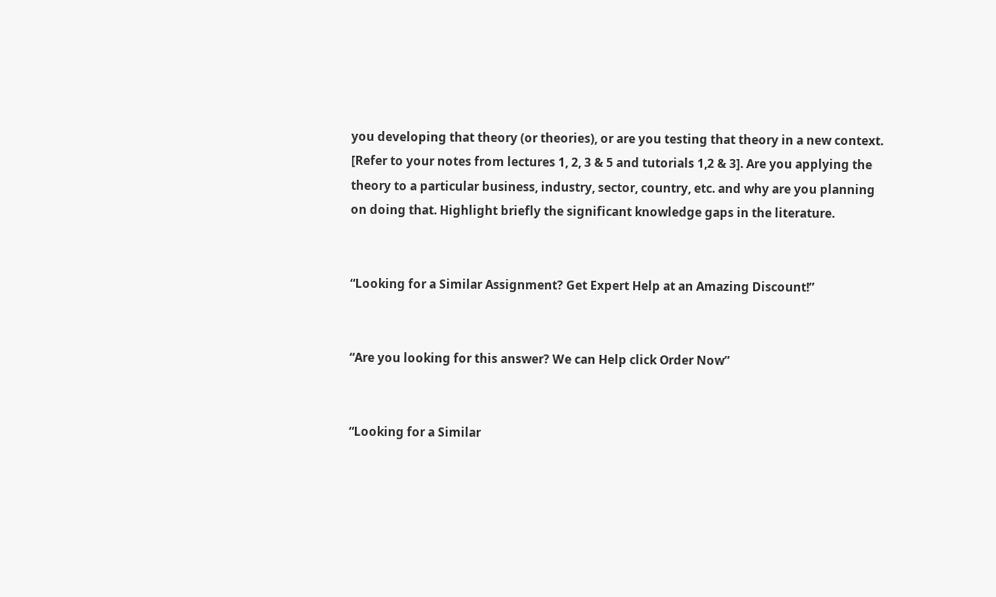you developing that theory (or theories), or are you testing that theory in a new context. [Refer to your notes from lectures 1, 2, 3 & 5 and tutorials 1,2 & 3]. Are you applying the theory to a particular business, industry, sector, country, etc. and why are you planning on doing that. Highlight briefly the significant knowledge gaps in the literature.


“Looking for a Similar Assignment? Get Expert Help at an Amazing Discount!”


“Are you looking for this answer? We can Help click Order Now”


“Looking for a Similar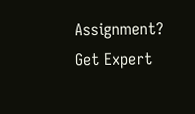Assignment? Get Expert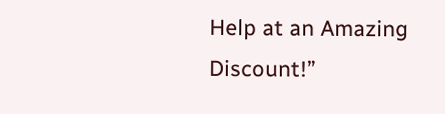Help at an Amazing Discount!”